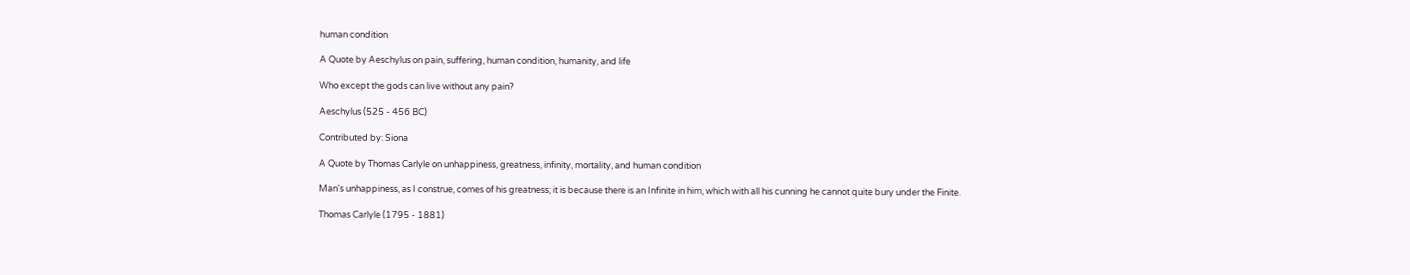human condition

A Quote by Aeschylus on pain, suffering, human condition, humanity, and life

Who except the gods can live without any pain?

Aeschylus (525 - 456 BC)

Contributed by: Siona

A Quote by Thomas Carlyle on unhappiness, greatness, infinity, mortality, and human condition

Man's unhappiness, as I construe, comes of his greatness; it is because there is an Infinite in him, which with all his cunning he cannot quite bury under the Finite.

Thomas Carlyle (1795 - 1881)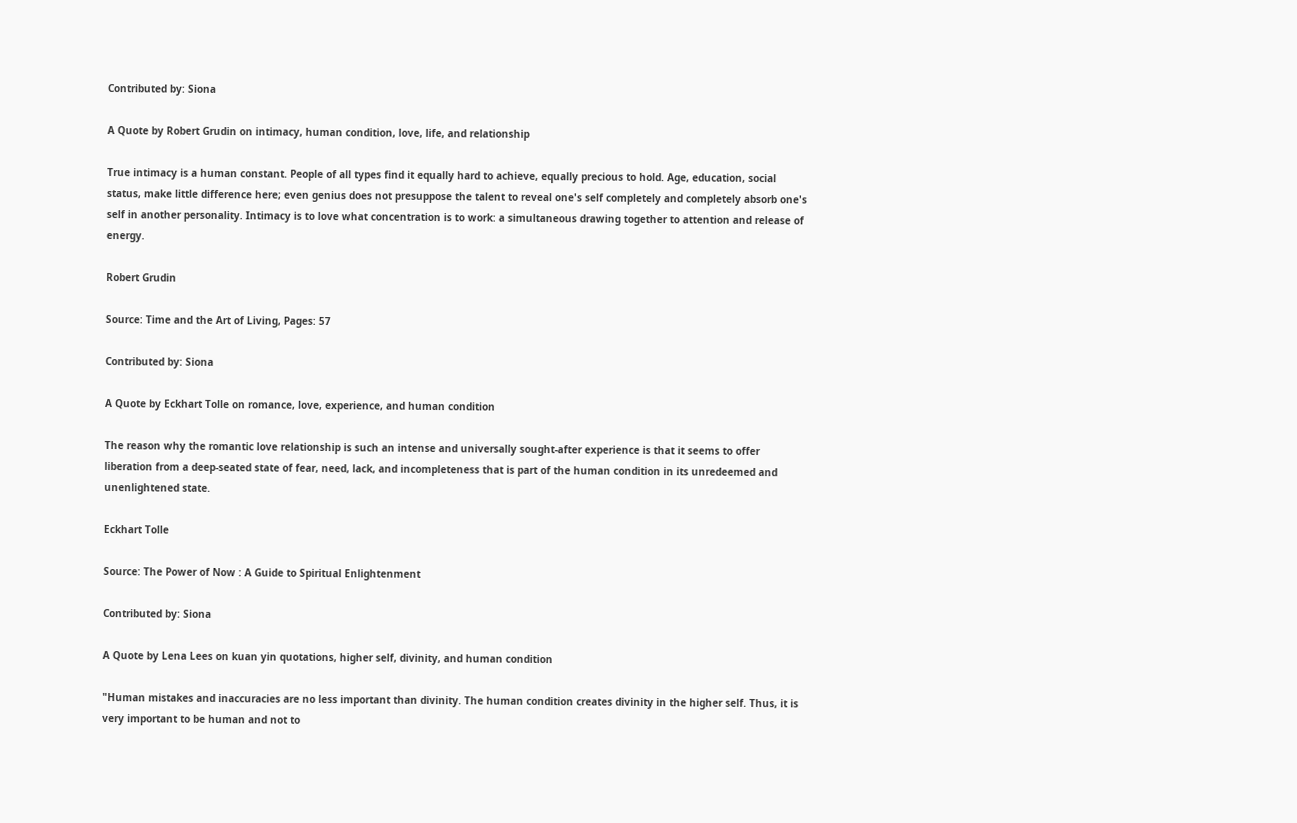Contributed by: Siona

A Quote by Robert Grudin on intimacy, human condition, love, life, and relationship

True intimacy is a human constant. People of all types find it equally hard to achieve, equally precious to hold. Age, education, social status, make little difference here; even genius does not presuppose the talent to reveal one's self completely and completely absorb one's self in another personality. Intimacy is to love what concentration is to work: a simultaneous drawing together to attention and release of energy.

Robert Grudin

Source: Time and the Art of Living, Pages: 57

Contributed by: Siona

A Quote by Eckhart Tolle on romance, love, experience, and human condition

The reason why the romantic love relationship is such an intense and universally sought-after experience is that it seems to offer liberation from a deep-seated state of fear, need, lack, and incompleteness that is part of the human condition in its unredeemed and unenlightened state.

Eckhart Tolle

Source: The Power of Now : A Guide to Spiritual Enlightenment

Contributed by: Siona

A Quote by Lena Lees on kuan yin quotations, higher self, divinity, and human condition

"Human mistakes and inaccuracies are no less important than divinity. The human condition creates divinity in the higher self. Thus, it is very important to be human and not to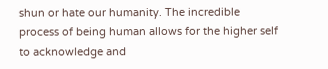shun or hate our humanity. The incredible process of being human allows for the higher self to acknowledge and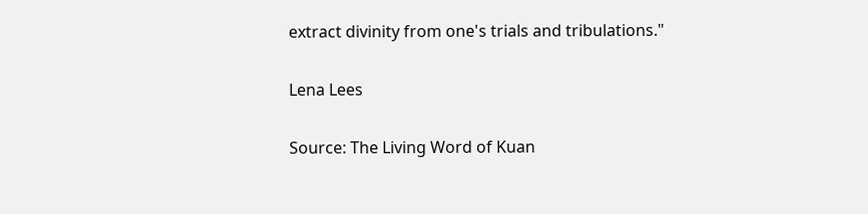extract divinity from one's trials and tribulations."

Lena Lees

Source: The Living Word of Kuan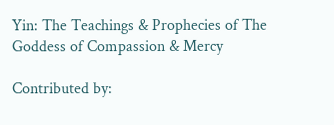Yin: The Teachings & Prophecies of The Goddess of Compassion & Mercy

Contributed by: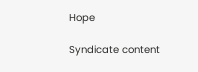Hope

Syndicate content